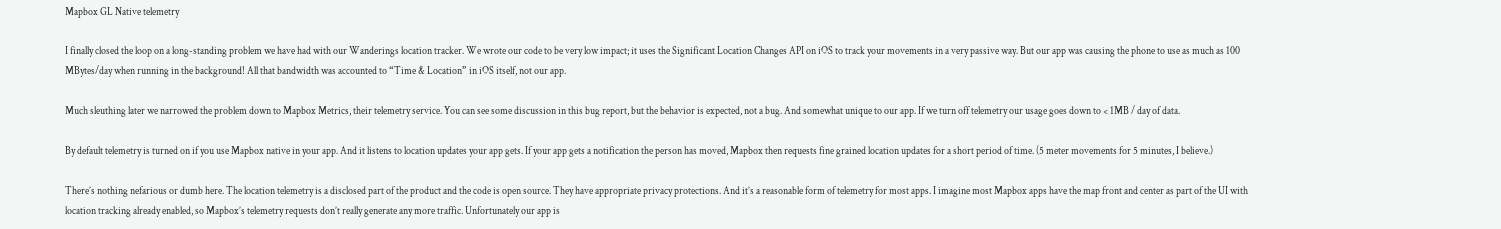Mapbox GL Native telemetry

I finally closed the loop on a long-standing problem we have had with our Wanderings location tracker. We wrote our code to be very low impact; it uses the Significant Location Changes API on iOS to track your movements in a very passive way. But our app was causing the phone to use as much as 100 MBytes/day when running in the background! All that bandwidth was accounted to “Time & Location” in iOS itself, not our app.

Much sleuthing later we narrowed the problem down to Mapbox Metrics, their telemetry service. You can see some discussion in this bug report, but the behavior is expected, not a bug. And somewhat unique to our app. If we turn off telemetry our usage goes down to < 1MB / day of data.

By default telemetry is turned on if you use Mapbox native in your app. And it listens to location updates your app gets. If your app gets a notification the person has moved, Mapbox then requests fine grained location updates for a short period of time. (5 meter movements for 5 minutes, I believe.)

There’s nothing nefarious or dumb here. The location telemetry is a disclosed part of the product and the code is open source. They have appropriate privacy protections. And it’s a reasonable form of telemetry for most apps. I imagine most Mapbox apps have the map front and center as part of the UI with location tracking already enabled, so Mapbox’s telemetry requests don’t really generate any more traffic. Unfortunately our app is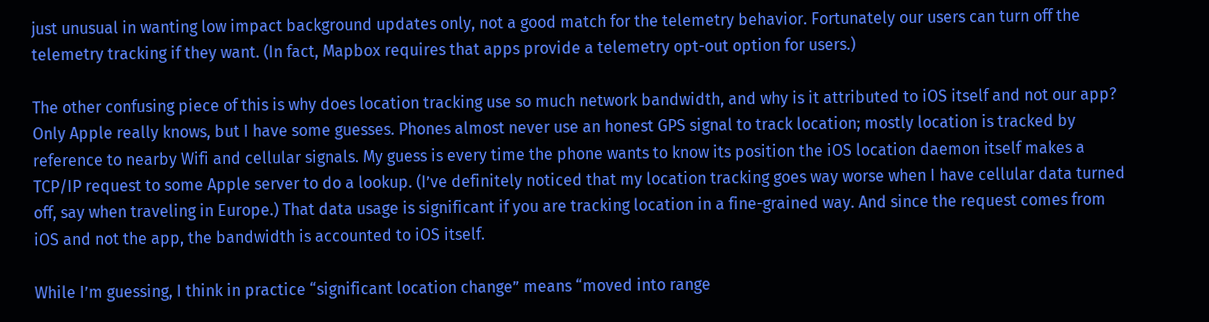just unusual in wanting low impact background updates only, not a good match for the telemetry behavior. Fortunately our users can turn off the telemetry tracking if they want. (In fact, Mapbox requires that apps provide a telemetry opt-out option for users.)

The other confusing piece of this is why does location tracking use so much network bandwidth, and why is it attributed to iOS itself and not our app? Only Apple really knows, but I have some guesses. Phones almost never use an honest GPS signal to track location; mostly location is tracked by reference to nearby Wifi and cellular signals. My guess is every time the phone wants to know its position the iOS location daemon itself makes a TCP/IP request to some Apple server to do a lookup. (I’ve definitely noticed that my location tracking goes way worse when I have cellular data turned off, say when traveling in Europe.) That data usage is significant if you are tracking location in a fine-grained way. And since the request comes from iOS and not the app, the bandwidth is accounted to iOS itself.

While I’m guessing, I think in practice “significant location change” means “moved into range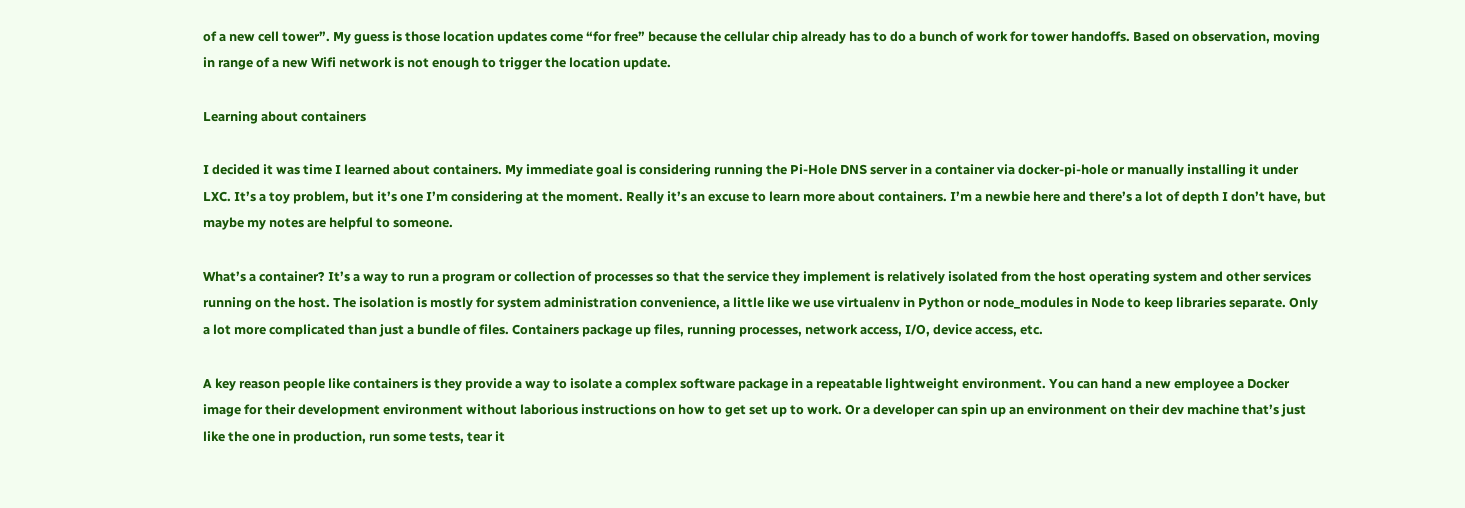of a new cell tower”. My guess is those location updates come “for free” because the cellular chip already has to do a bunch of work for tower handoffs. Based on observation, moving in range of a new Wifi network is not enough to trigger the location update.

Learning about containers

I decided it was time I learned about containers. My immediate goal is considering running the Pi-Hole DNS server in a container via docker-pi-hole or manually installing it under LXC. It’s a toy problem, but it’s one I’m considering at the moment. Really it’s an excuse to learn more about containers. I’m a newbie here and there’s a lot of depth I don’t have, but maybe my notes are helpful to someone.

What’s a container? It’s a way to run a program or collection of processes so that the service they implement is relatively isolated from the host operating system and other services running on the host. The isolation is mostly for system administration convenience, a little like we use virtualenv in Python or node_modules in Node to keep libraries separate. Only a lot more complicated than just a bundle of files. Containers package up files, running processes, network access, I/O, device access, etc.

A key reason people like containers is they provide a way to isolate a complex software package in a repeatable lightweight environment. You can hand a new employee a Docker image for their development environment without laborious instructions on how to get set up to work. Or a developer can spin up an environment on their dev machine that’s just like the one in production, run some tests, tear it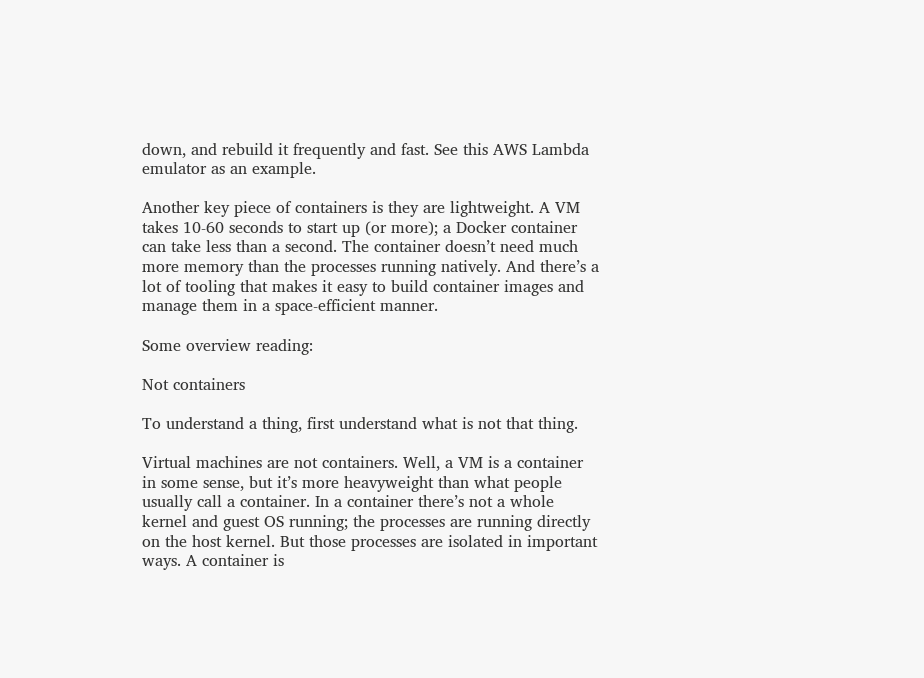down, and rebuild it frequently and fast. See this AWS Lambda emulator as an example.

Another key piece of containers is they are lightweight. A VM takes 10-60 seconds to start up (or more); a Docker container can take less than a second. The container doesn’t need much more memory than the processes running natively. And there’s a lot of tooling that makes it easy to build container images and manage them in a space-efficient manner.

Some overview reading:

Not containers

To understand a thing, first understand what is not that thing.

Virtual machines are not containers. Well, a VM is a container in some sense, but it’s more heavyweight than what people usually call a container. In a container there’s not a whole kernel and guest OS running; the processes are running directly on the host kernel. But those processes are isolated in important ways. A container is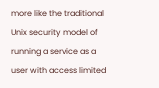more like the traditional Unix security model of running a service as a user with access limited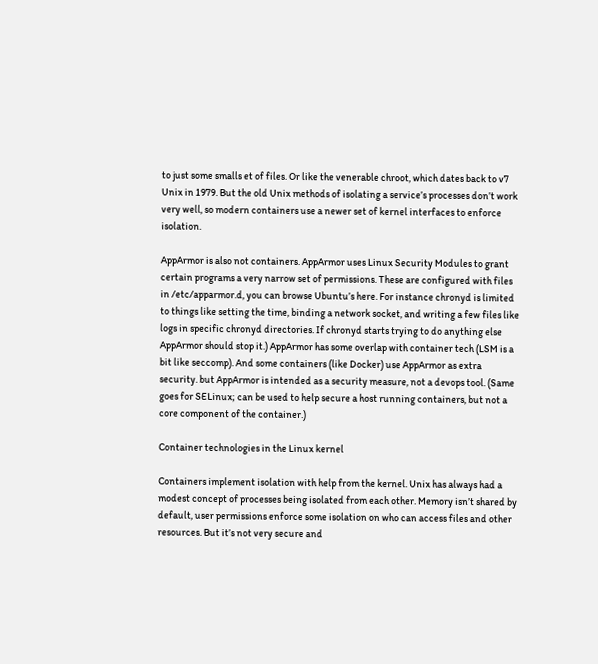to just some smalls et of files. Or like the venerable chroot, which dates back to v7 Unix in 1979. But the old Unix methods of isolating a service’s processes don’t work very well, so modern containers use a newer set of kernel interfaces to enforce isolation.

AppArmor is also not containers. AppArmor uses Linux Security Modules to grant certain programs a very narrow set of permissions. These are configured with files in /etc/apparmor.d, you can browse Ubuntu’s here. For instance chronyd is limited to things like setting the time, binding a network socket, and writing a few files like logs in specific chronyd directories. If chronyd starts trying to do anything else AppArmor should stop it.) AppArmor has some overlap with container tech (LSM is a bit like seccomp). And some containers (like Docker) use AppArmor as extra security. but AppArmor is intended as a security measure, not a devops tool. (Same goes for SELinux; can be used to help secure a host running containers, but not a core component of the container.)

Container technologies in the Linux kernel

Containers implement isolation with help from the kernel. Unix has always had a modest concept of processes being isolated from each other. Memory isn’t shared by default, user permissions enforce some isolation on who can access files and other resources. But it’s not very secure and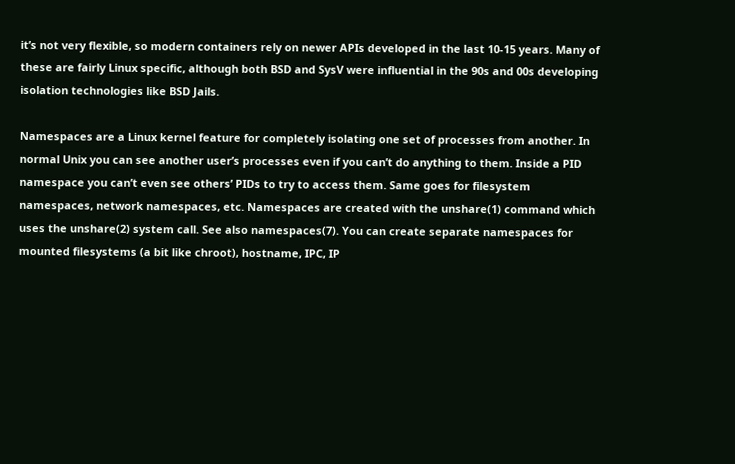it’s not very flexible, so modern containers rely on newer APIs developed in the last 10-15 years. Many of these are fairly Linux specific, although both BSD and SysV were influential in the 90s and 00s developing isolation technologies like BSD Jails.

Namespaces are a Linux kernel feature for completely isolating one set of processes from another. In normal Unix you can see another user’s processes even if you can’t do anything to them. Inside a PID namespace you can’t even see others’ PIDs to try to access them. Same goes for filesystem namespaces, network namespaces, etc. Namespaces are created with the unshare(1) command which uses the unshare(2) system call. See also namespaces(7). You can create separate namespaces for mounted filesystems (a bit like chroot), hostname, IPC, IP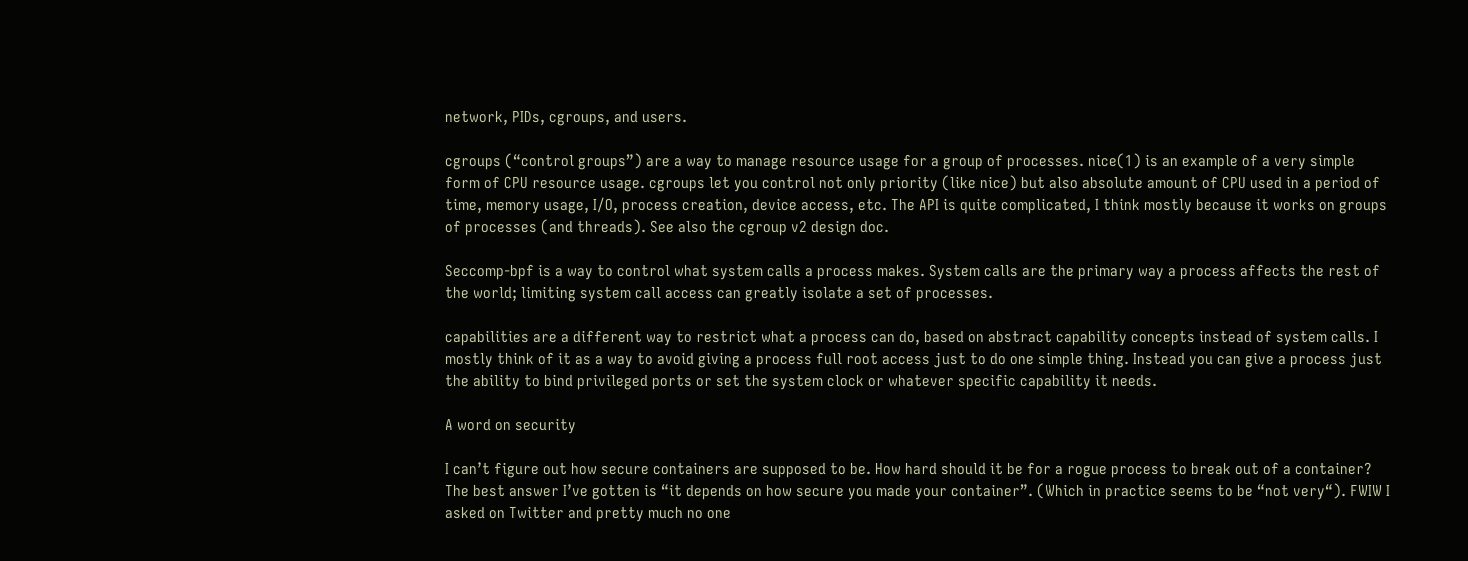network, PIDs, cgroups, and users.

cgroups (“control groups”) are a way to manage resource usage for a group of processes. nice(1) is an example of a very simple form of CPU resource usage. cgroups let you control not only priority (like nice) but also absolute amount of CPU used in a period of time, memory usage, I/O, process creation, device access, etc. The API is quite complicated, I think mostly because it works on groups of processes (and threads). See also the cgroup v2 design doc.

Seccomp-bpf is a way to control what system calls a process makes. System calls are the primary way a process affects the rest of the world; limiting system call access can greatly isolate a set of processes.

capabilities are a different way to restrict what a process can do, based on abstract capability concepts instead of system calls. I mostly think of it as a way to avoid giving a process full root access just to do one simple thing. Instead you can give a process just the ability to bind privileged ports or set the system clock or whatever specific capability it needs.

A word on security

I can’t figure out how secure containers are supposed to be. How hard should it be for a rogue process to break out of a container? The best answer I’ve gotten is “it depends on how secure you made your container”. (Which in practice seems to be “not very“). FWIW I asked on Twitter and pretty much no one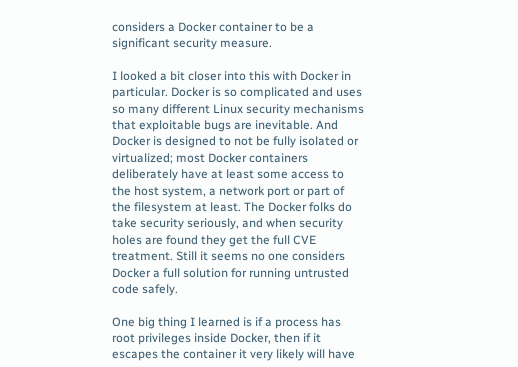considers a Docker container to be a significant security measure.

I looked a bit closer into this with Docker in particular. Docker is so complicated and uses so many different Linux security mechanisms that exploitable bugs are inevitable. And Docker is designed to not be fully isolated or virtualized; most Docker containers deliberately have at least some access to the host system, a network port or part of the filesystem at least. The Docker folks do take security seriously, and when security holes are found they get the full CVE treatment. Still it seems no one considers Docker a full solution for running untrusted code safely.

One big thing I learned is if a process has root privileges inside Docker, then if it escapes the container it very likely will have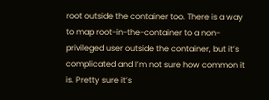root outside the container too. There is a way to map root-in-the-container to a non-privileged user outside the container, but it’s complicated and I’m not sure how common it is. Pretty sure it’s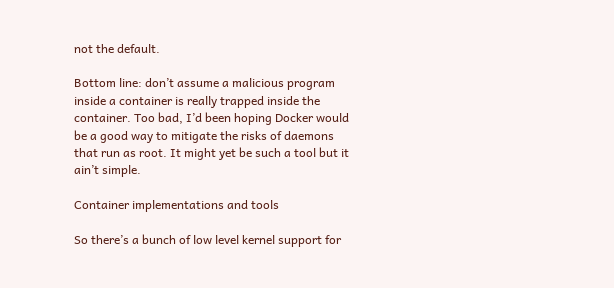not the default.

Bottom line: don’t assume a malicious program inside a container is really trapped inside the container. Too bad, I’d been hoping Docker would be a good way to mitigate the risks of daemons that run as root. It might yet be such a tool but it ain’t simple.

Container implementations and tools

So there’s a bunch of low level kernel support for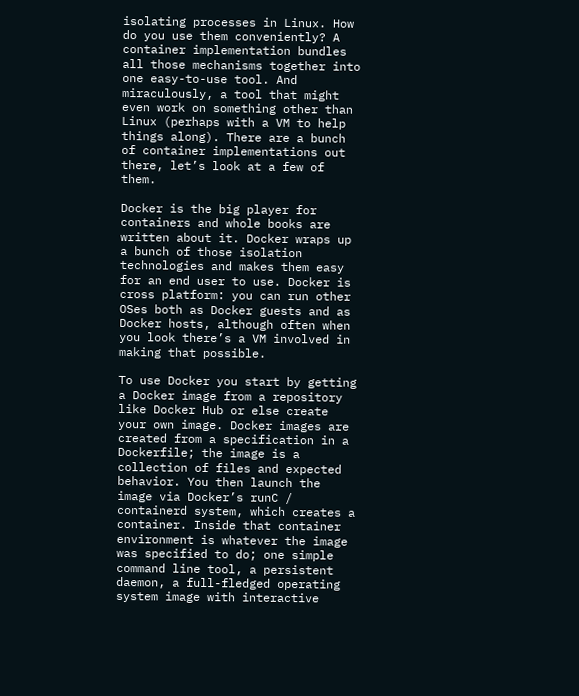isolating processes in Linux. How do you use them conveniently? A container implementation bundles all those mechanisms together into one easy-to-use tool. And miraculously, a tool that might even work on something other than Linux (perhaps with a VM to help things along). There are a bunch of container implementations out there, let’s look at a few of them.

Docker is the big player for containers and whole books are written about it. Docker wraps up a bunch of those isolation technologies and makes them easy for an end user to use. Docker is cross platform: you can run other OSes both as Docker guests and as Docker hosts, although often when you look there’s a VM involved in making that possible.

To use Docker you start by getting a Docker image from a repository like Docker Hub or else create your own image. Docker images are created from a specification in a Dockerfile; the image is a collection of files and expected behavior. You then launch the image via Docker’s runC / containerd system, which creates a container. Inside that container environment is whatever the image was specified to do; one simple command line tool, a persistent daemon, a full-fledged operating system image with interactive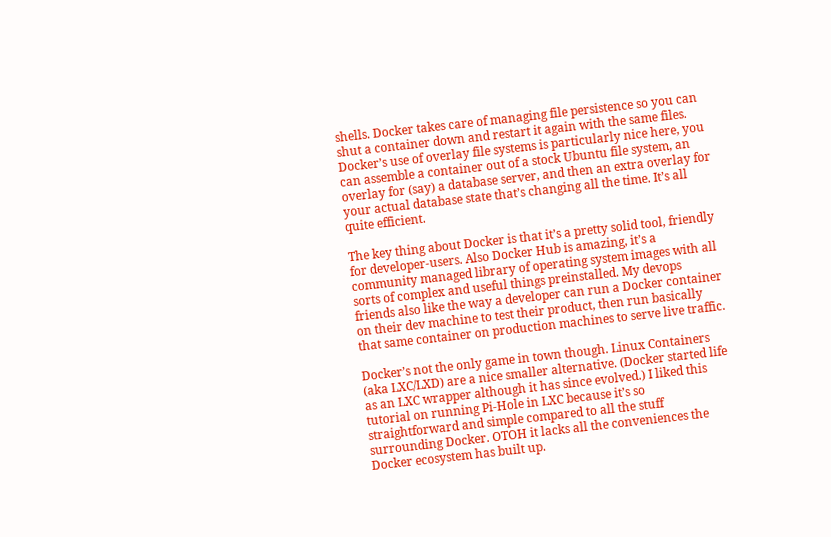shells. Docker takes care of managing file persistence so you can shut a container down and restart it again with the same files. Docker’s use of overlay file systems is particularly nice here, you can assemble a container out of a stock Ubuntu file system, an overlay for (say) a database server, and then an extra overlay for your actual database state that’s changing all the time. It’s all quite efficient.

The key thing about Docker is that it’s a pretty solid tool, friendly for developer-users. Also Docker Hub is amazing, it’s a community managed library of operating system images with all sorts of complex and useful things preinstalled. My devops friends also like the way a developer can run a Docker container on their dev machine to test their product, then run basically that same container on production machines to serve live traffic.

Docker’s not the only game in town though. Linux Containers (aka LXC/LXD) are a nice smaller alternative. (Docker started life as an LXC wrapper although it has since evolved.) I liked this tutorial on running Pi-Hole in LXC because it’s so straightforward and simple compared to all the stuff surrounding Docker. OTOH it lacks all the conveniences the Docker ecosystem has built up.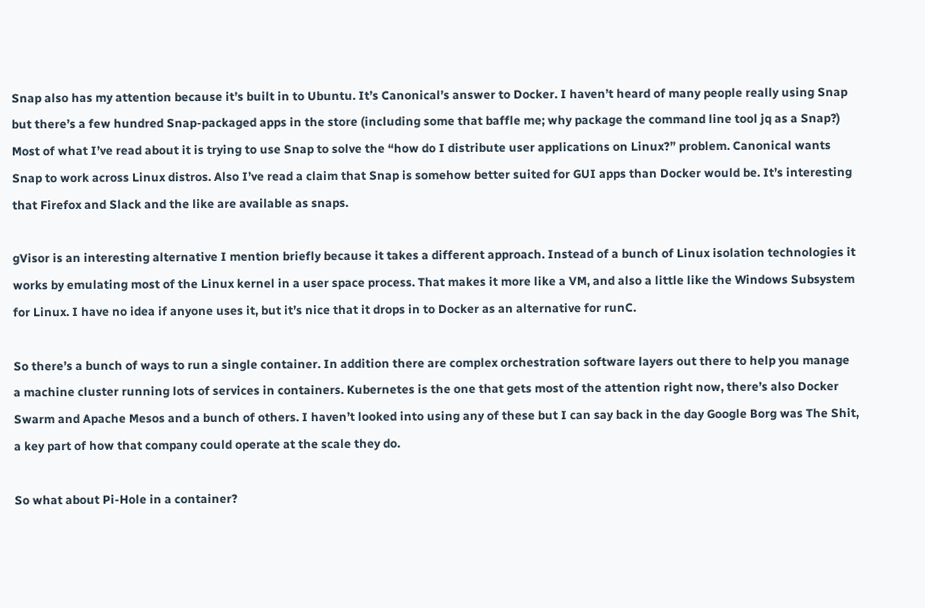Snap also has my attention because it’s built in to Ubuntu. It’s Canonical’s answer to Docker. I haven’t heard of many people really using Snap but there’s a few hundred Snap-packaged apps in the store (including some that baffle me; why package the command line tool jq as a Snap?) Most of what I’ve read about it is trying to use Snap to solve the “how do I distribute user applications on Linux?” problem. Canonical wants Snap to work across Linux distros. Also I’ve read a claim that Snap is somehow better suited for GUI apps than Docker would be. It’s interesting that Firefox and Slack and the like are available as snaps.

gVisor is an interesting alternative I mention briefly because it takes a different approach. Instead of a bunch of Linux isolation technologies it works by emulating most of the Linux kernel in a user space process. That makes it more like a VM, and also a little like the Windows Subsystem for Linux. I have no idea if anyone uses it, but it’s nice that it drops in to Docker as an alternative for runC.

So there’s a bunch of ways to run a single container. In addition there are complex orchestration software layers out there to help you manage a machine cluster running lots of services in containers. Kubernetes is the one that gets most of the attention right now, there’s also Docker Swarm and Apache Mesos and a bunch of others. I haven’t looked into using any of these but I can say back in the day Google Borg was The Shit, a key part of how that company could operate at the scale they do.

So what about Pi-Hole in a container?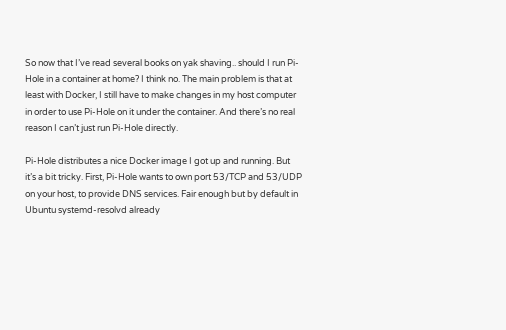So now that I’ve read several books on yak shaving.. should I run Pi-Hole in a container at home? I think no. The main problem is that at least with Docker, I still have to make changes in my host computer in order to use Pi-Hole on it under the container. And there’s no real reason I can’t just run Pi-Hole directly.

Pi-Hole distributes a nice Docker image I got up and running. But it’s a bit tricky. First, Pi-Hole wants to own port 53/TCP and 53/UDP on your host, to provide DNS services. Fair enough but by default in Ubuntu systemd-resolvd already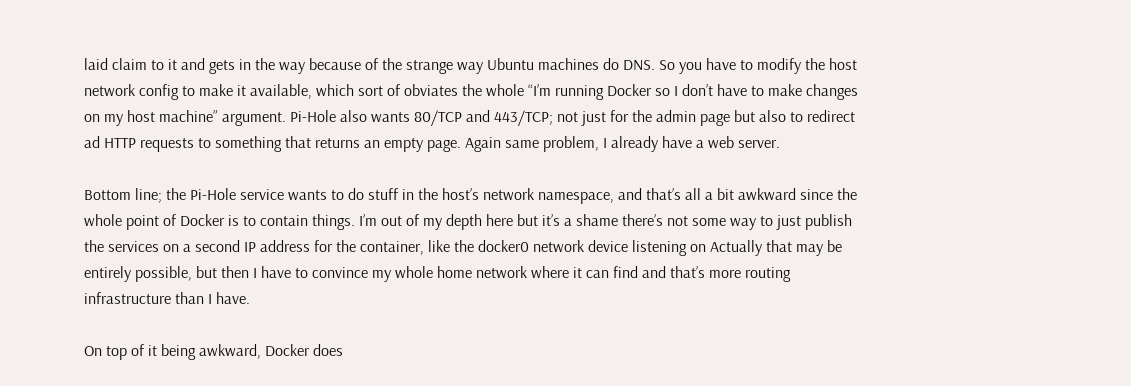laid claim to it and gets in the way because of the strange way Ubuntu machines do DNS. So you have to modify the host network config to make it available, which sort of obviates the whole “I’m running Docker so I don’t have to make changes on my host machine” argument. Pi-Hole also wants 80/TCP and 443/TCP; not just for the admin page but also to redirect ad HTTP requests to something that returns an empty page. Again same problem, I already have a web server.

Bottom line; the Pi-Hole service wants to do stuff in the host’s network namespace, and that’s all a bit awkward since the whole point of Docker is to contain things. I’m out of my depth here but it’s a shame there’s not some way to just publish the services on a second IP address for the container, like the docker0 network device listening on Actually that may be entirely possible, but then I have to convince my whole home network where it can find and that’s more routing infrastructure than I have.

On top of it being awkward, Docker does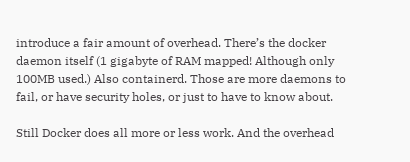introduce a fair amount of overhead. There’s the docker daemon itself (1 gigabyte of RAM mapped! Although only 100MB used.) Also containerd. Those are more daemons to fail, or have security holes, or just to have to know about.

Still Docker does all more or less work. And the overhead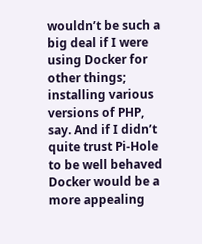wouldn’t be such a big deal if I were using Docker for other things; installing various versions of PHP, say. And if I didn’t quite trust Pi-Hole to be well behaved Docker would be a more appealing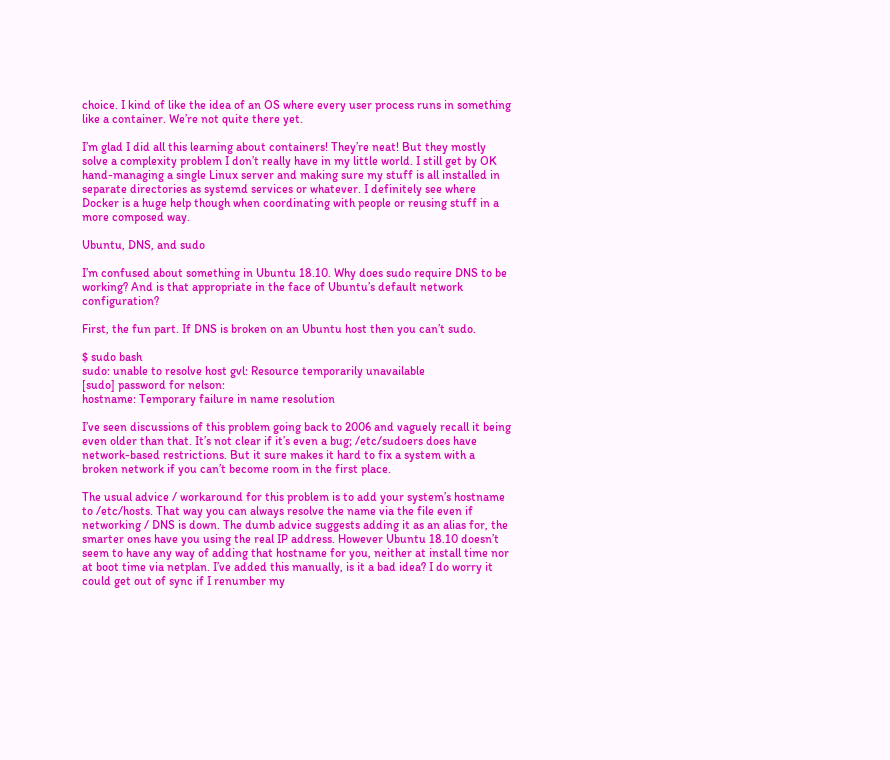choice. I kind of like the idea of an OS where every user process runs in something like a container. We’re not quite there yet.

I’m glad I did all this learning about containers! They’re neat! But they mostly solve a complexity problem I don’t really have in my little world. I still get by OK hand-managing a single Linux server and making sure my stuff is all installed in separate directories as systemd services or whatever. I definitely see where Docker is a huge help though when coordinating with people or reusing stuff in a more composed way.

Ubuntu, DNS, and sudo

I’m confused about something in Ubuntu 18.10. Why does sudo require DNS to be working? And is that appropriate in the face of Ubuntu’s default network configuration?

First, the fun part. If DNS is broken on an Ubuntu host then you can’t sudo.

$ sudo bash
sudo: unable to resolve host gvl: Resource temporarily unavailable
[sudo] password for nelson:
hostname: Temporary failure in name resolution

I’ve seen discussions of this problem going back to 2006 and vaguely recall it being even older than that. It’s not clear if it’s even a bug; /etc/sudoers does have network-based restrictions. But it sure makes it hard to fix a system with a broken network if you can’t become room in the first place.

The usual advice / workaround for this problem is to add your system’s hostname to /etc/hosts. That way you can always resolve the name via the file even if networking / DNS is down. The dumb advice suggests adding it as an alias for, the smarter ones have you using the real IP address. However Ubuntu 18.10 doesn’t seem to have any way of adding that hostname for you, neither at install time nor at boot time via netplan. I’ve added this manually, is it a bad idea? I do worry it could get out of sync if I renumber my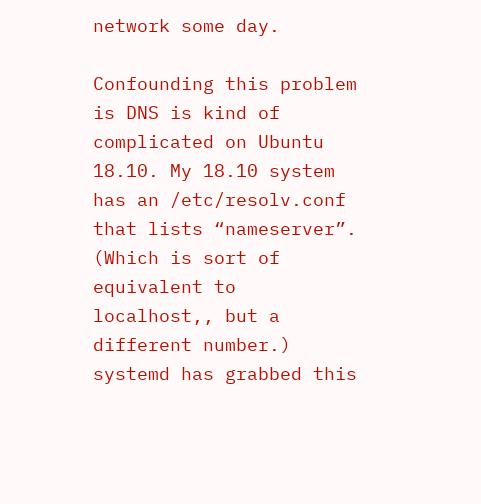network some day.

Confounding this problem is DNS is kind of complicated on Ubuntu 18.10. My 18.10 system has an /etc/resolv.conf that lists “nameserver”. (Which is sort of equivalent to localhost,, but a different number.) systemd has grabbed this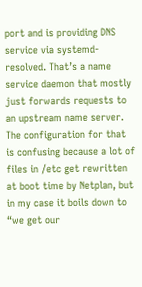port and is providing DNS service via systemd-resolved. That’s a name service daemon that mostly just forwards requests to an upstream name server. The configuration for that is confusing because a lot of files in /etc get rewritten at boot time by Netplan, but in my case it boils down to “we get our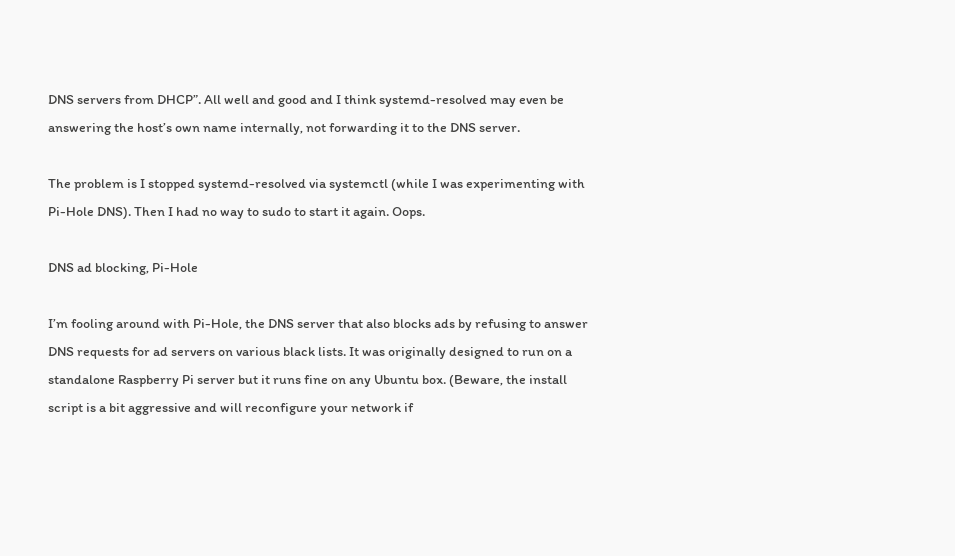DNS servers from DHCP”. All well and good and I think systemd-resolved may even be answering the host’s own name internally, not forwarding it to the DNS server.

The problem is I stopped systemd-resolved via systemctl (while I was experimenting with Pi-Hole DNS). Then I had no way to sudo to start it again. Oops.

DNS ad blocking, Pi-Hole

I’m fooling around with Pi-Hole, the DNS server that also blocks ads by refusing to answer DNS requests for ad servers on various black lists. It was originally designed to run on a standalone Raspberry Pi server but it runs fine on any Ubuntu box. (Beware, the install script is a bit aggressive and will reconfigure your network if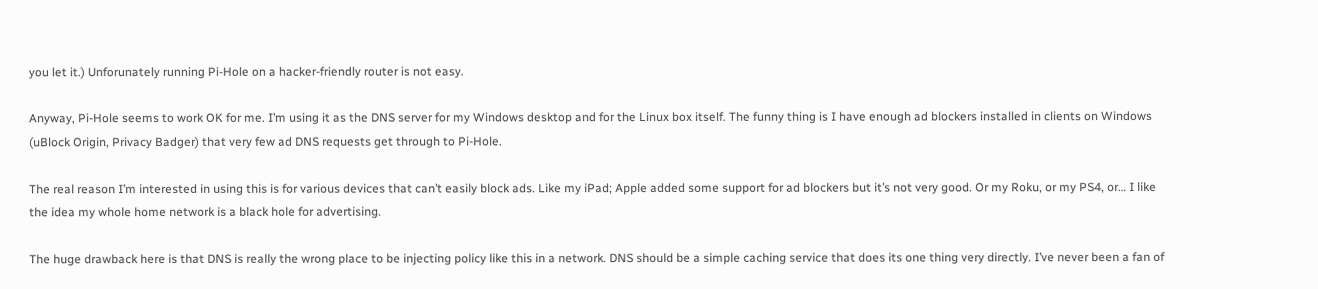you let it.) Unforunately running Pi-Hole on a hacker-friendly router is not easy.

Anyway, Pi-Hole seems to work OK for me. I’m using it as the DNS server for my Windows desktop and for the Linux box itself. The funny thing is I have enough ad blockers installed in clients on Windows (uBlock Origin, Privacy Badger) that very few ad DNS requests get through to Pi-Hole.

The real reason I’m interested in using this is for various devices that can’t easily block ads. Like my iPad; Apple added some support for ad blockers but it’s not very good. Or my Roku, or my PS4, or… I like the idea my whole home network is a black hole for advertising.

The huge drawback here is that DNS is really the wrong place to be injecting policy like this in a network. DNS should be a simple caching service that does its one thing very directly. I’ve never been a fan of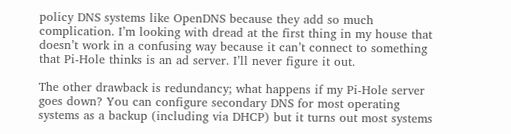policy DNS systems like OpenDNS because they add so much complication. I’m looking with dread at the first thing in my house that doesn’t work in a confusing way because it can’t connect to something that Pi-Hole thinks is an ad server. I’ll never figure it out.

The other drawback is redundancy; what happens if my Pi-Hole server goes down? You can configure secondary DNS for most operating systems as a backup (including via DHCP) but it turns out most systems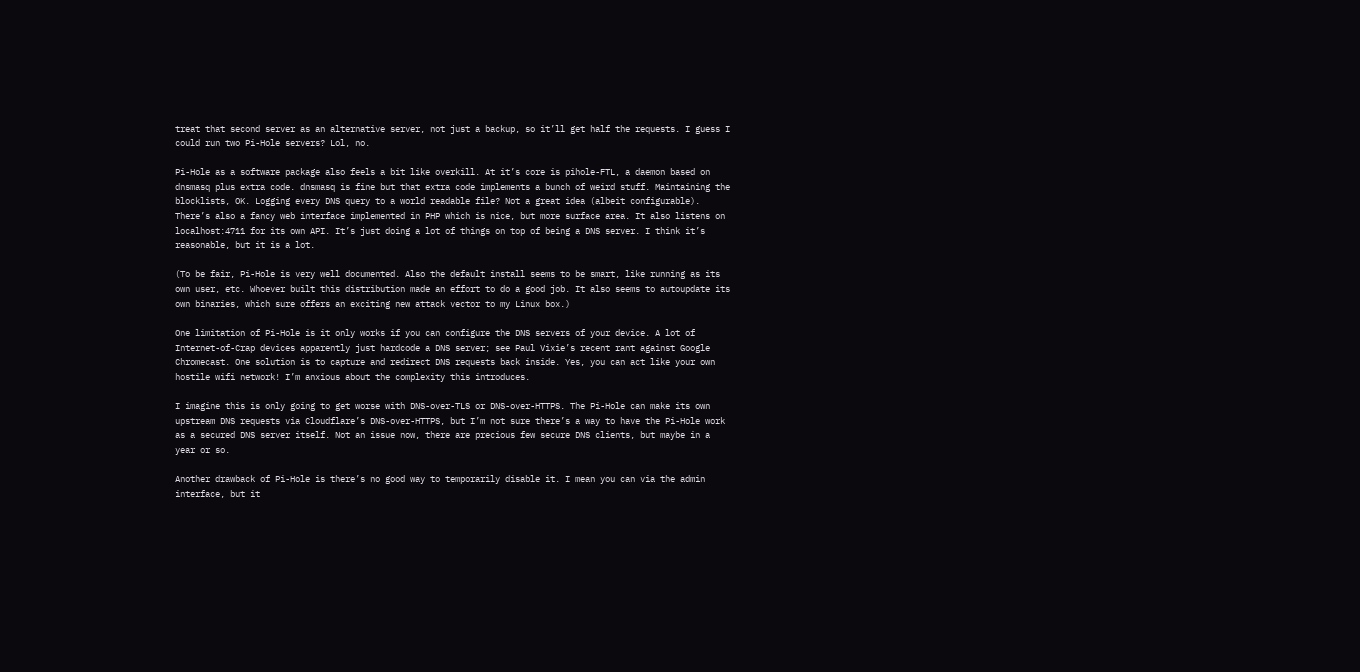treat that second server as an alternative server, not just a backup, so it’ll get half the requests. I guess I could run two Pi-Hole servers? Lol, no.

Pi-Hole as a software package also feels a bit like overkill. At it’s core is pihole-FTL, a daemon based on dnsmasq plus extra code. dnsmasq is fine but that extra code implements a bunch of weird stuff. Maintaining the blocklists, OK. Logging every DNS query to a world readable file? Not a great idea (albeit configurable). There’s also a fancy web interface implemented in PHP which is nice, but more surface area. It also listens on localhost:4711 for its own API. It’s just doing a lot of things on top of being a DNS server. I think it’s reasonable, but it is a lot.

(To be fair, Pi-Hole is very well documented. Also the default install seems to be smart, like running as its own user, etc. Whoever built this distribution made an effort to do a good job. It also seems to autoupdate its own binaries, which sure offers an exciting new attack vector to my Linux box.)

One limitation of Pi-Hole is it only works if you can configure the DNS servers of your device. A lot of Internet-of-Crap devices apparently just hardcode a DNS server; see Paul Vixie’s recent rant against Google Chromecast. One solution is to capture and redirect DNS requests back inside. Yes, you can act like your own hostile wifi network! I’m anxious about the complexity this introduces.

I imagine this is only going to get worse with DNS-over-TLS or DNS-over-HTTPS. The Pi-Hole can make its own upstream DNS requests via Cloudflare’s DNS-over-HTTPS, but I’m not sure there’s a way to have the Pi-Hole work as a secured DNS server itself. Not an issue now, there are precious few secure DNS clients, but maybe in a year or so.

Another drawback of Pi-Hole is there’s no good way to temporarily disable it. I mean you can via the admin interface, but it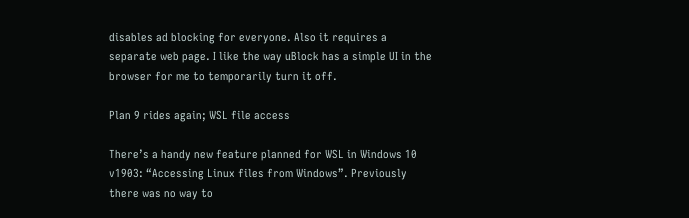disables ad blocking for everyone. Also it requires a separate web page. I like the way uBlock has a simple UI in the browser for me to temporarily turn it off.

Plan 9 rides again; WSL file access

There’s a handy new feature planned for WSL in Windows 10 v1903: “Accessing Linux files from Windows”. Previously there was no way to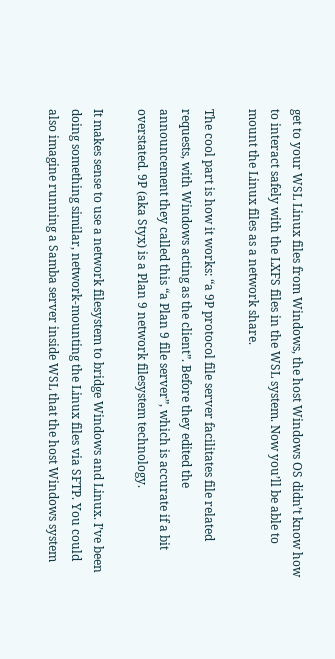get to your WSL Linux files from Windows, the host Windows OS didn’t know how to interact safely with the LXFS files in the WSL system. Now you’ll be able to mount the Linux files as a network share.

The cool part is how it works: “a 9P protocol file server facilitates file related requests, with Windows acting as the client”. Before they edited the announcement they called this “a Plan 9 file server”, which is accurate if a bit overstated. 9P (aka Styx) is a Plan 9 network filesystem technology.

It makes sense to use a network filesystem to bridge Windows and Linux. I’ve been doing something similar, network-mounting the Linux files via SFTP. You could also imagine running a Samba server inside WSL that the host Windows system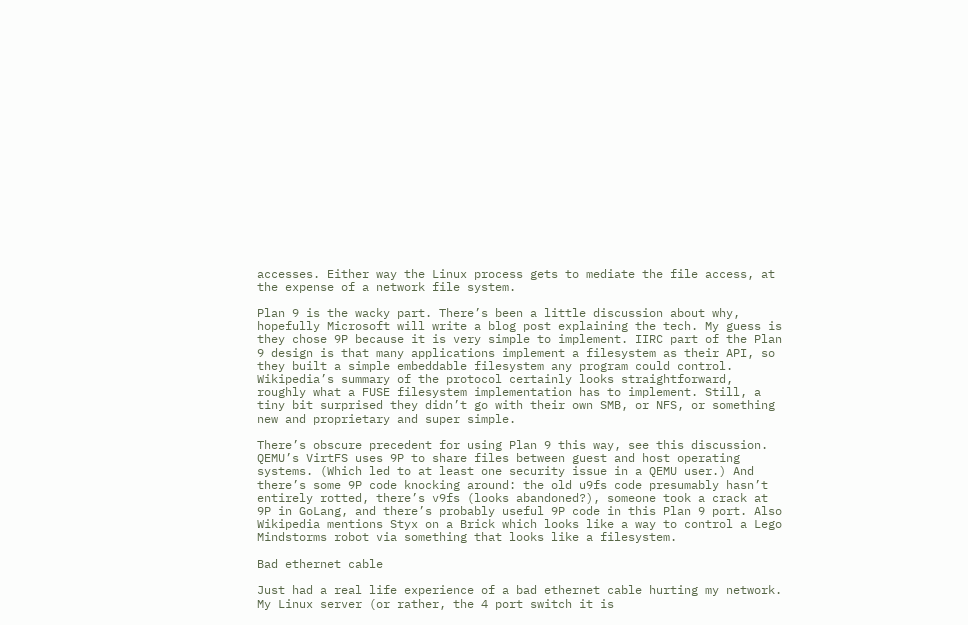accesses. Either way the Linux process gets to mediate the file access, at the expense of a network file system.

Plan 9 is the wacky part. There’s been a little discussion about why, hopefully Microsoft will write a blog post explaining the tech. My guess is they chose 9P because it is very simple to implement. IIRC part of the Plan 9 design is that many applications implement a filesystem as their API, so they built a simple embeddable filesystem any program could control. Wikipedia’s summary of the protocol certainly looks straightforward, roughly what a FUSE filesystem implementation has to implement. Still, a tiny bit surprised they didn’t go with their own SMB, or NFS, or something new and proprietary and super simple.

There’s obscure precedent for using Plan 9 this way, see this discussion. QEMU’s VirtFS uses 9P to share files between guest and host operating systems. (Which led to at least one security issue in a QEMU user.) And there’s some 9P code knocking around: the old u9fs code presumably hasn’t entirely rotted, there’s v9fs (looks abandoned?), someone took a crack at 9P in GoLang, and there’s probably useful 9P code in this Plan 9 port. Also Wikipedia mentions Styx on a Brick which looks like a way to control a Lego Mindstorms robot via something that looks like a filesystem.

Bad ethernet cable

Just had a real life experience of a bad ethernet cable hurting my network. My Linux server (or rather, the 4 port switch it is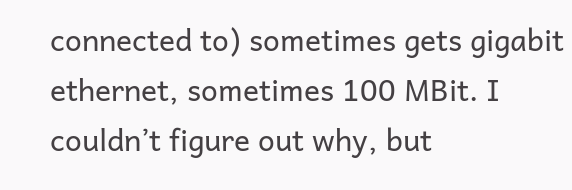connected to) sometimes gets gigabit ethernet, sometimes 100 MBit. I couldn’t figure out why, but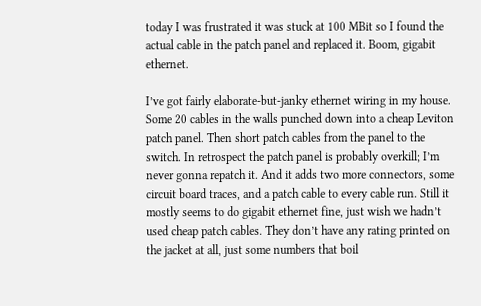today I was frustrated it was stuck at 100 MBit so I found the actual cable in the patch panel and replaced it. Boom, gigabit ethernet.

I’ve got fairly elaborate-but-janky ethernet wiring in my house. Some 20 cables in the walls punched down into a cheap Leviton patch panel. Then short patch cables from the panel to the switch. In retrospect the patch panel is probably overkill; I’m never gonna repatch it. And it adds two more connectors, some circuit board traces, and a patch cable to every cable run. Still it mostly seems to do gigabit ethernet fine, just wish we hadn’t used cheap patch cables. They don’t have any rating printed on the jacket at all, just some numbers that boil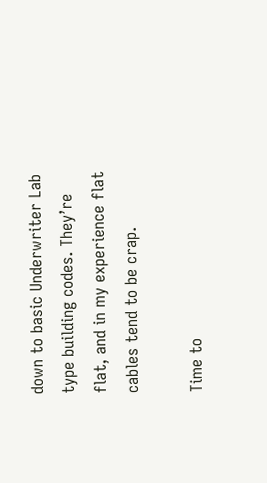down to basic Underwriter Lab type building codes. They’re flat, and in my experience flat cables tend to be crap.

Time to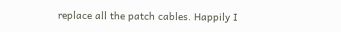replace all the patch cables. Happily I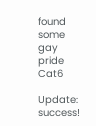found some gay pride Cat6

Update: success!